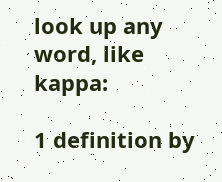look up any word, like kappa:

1 definition by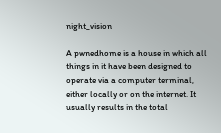night_vision

A pwnedhome is a house in which all things in it have been designed to operate via a computer terminal, either locally or on the internet. It usually results in the total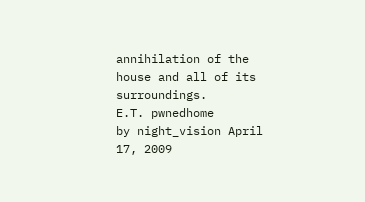annihilation of the house and all of its surroundings.
E.T. pwnedhome
by night_vision April 17, 2009